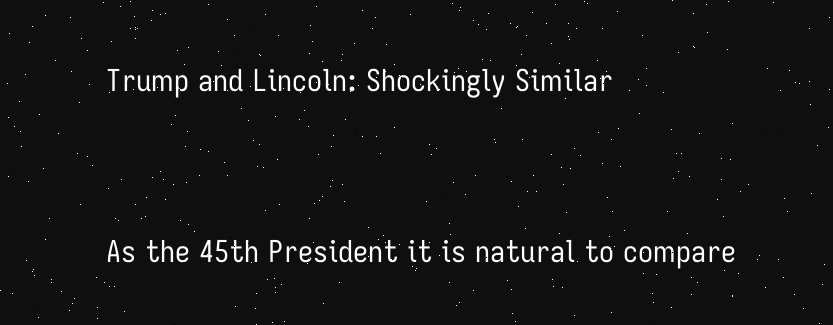Trump and Lincoln: Shockingly Similar


As the 45th President it is natural to compare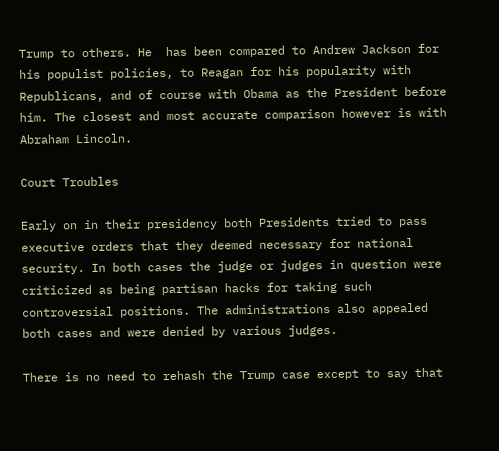Trump to others. He  has been compared to Andrew Jackson for his populist policies, to Reagan for his popularity with Republicans, and of course with Obama as the President before him. The closest and most accurate comparison however is with Abraham Lincoln.

Court Troubles

Early on in their presidency both Presidents tried to pass executive orders that they deemed necessary for national security. In both cases the judge or judges in question were criticized as being partisan hacks for taking such controversial positions. The administrations also appealed both cases and were denied by various judges.

There is no need to rehash the Trump case except to say that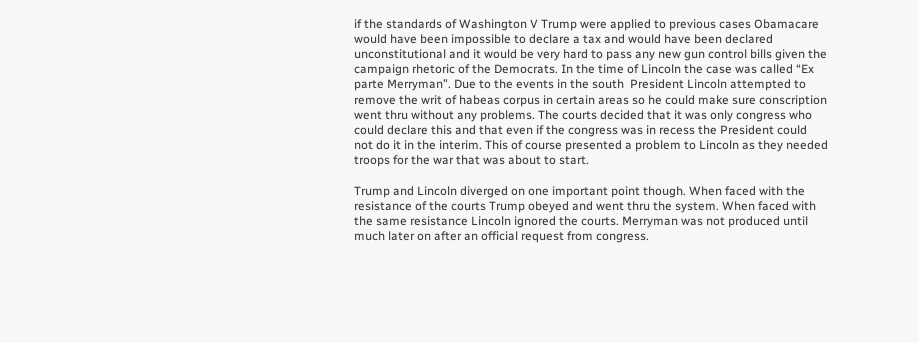if the standards of Washington V Trump were applied to previous cases Obamacare would have been impossible to declare a tax and would have been declared unconstitutional and it would be very hard to pass any new gun control bills given the campaign rhetoric of the Democrats. In the time of Lincoln the case was called “Ex parte Merryman”. Due to the events in the south  President Lincoln attempted to remove the writ of habeas corpus in certain areas so he could make sure conscription went thru without any problems. The courts decided that it was only congress who could declare this and that even if the congress was in recess the President could not do it in the interim. This of course presented a problem to Lincoln as they needed troops for the war that was about to start.

Trump and Lincoln diverged on one important point though. When faced with the resistance of the courts Trump obeyed and went thru the system. When faced with the same resistance Lincoln ignored the courts. Merryman was not produced until much later on after an official request from congress.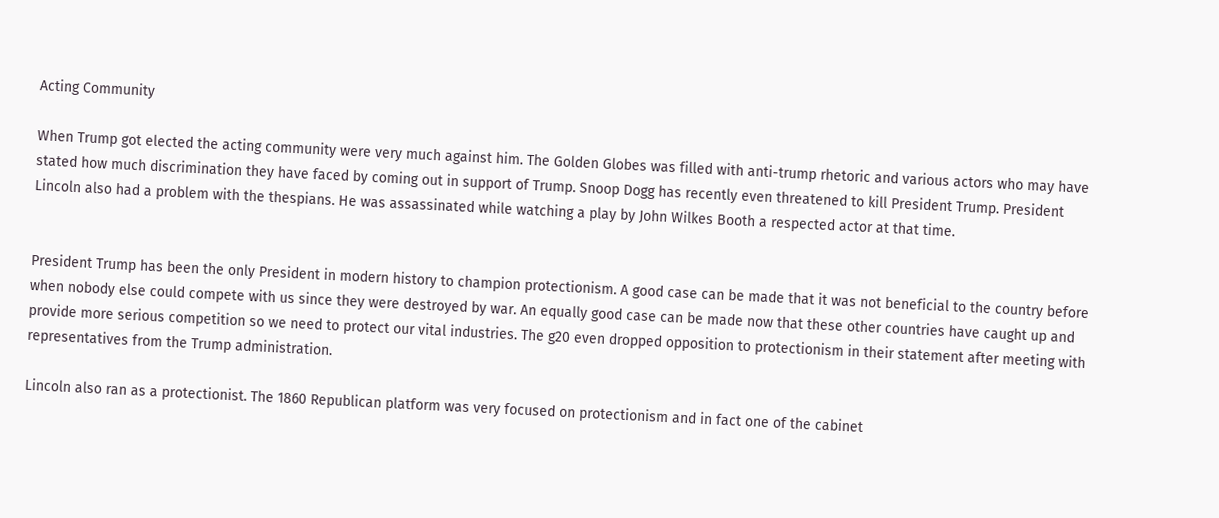Acting Community

When Trump got elected the acting community were very much against him. The Golden Globes was filled with anti-trump rhetoric and various actors who may have stated how much discrimination they have faced by coming out in support of Trump. Snoop Dogg has recently even threatened to kill President Trump. President Lincoln also had a problem with the thespians. He was assassinated while watching a play by John Wilkes Booth a respected actor at that time.


President Trump has been the only President in modern history to champion protectionism. A good case can be made that it was not beneficial to the country before when nobody else could compete with us since they were destroyed by war. An equally good case can be made now that these other countries have caught up and provide more serious competition so we need to protect our vital industries. The g20 even dropped opposition to protectionism in their statement after meeting with representatives from the Trump administration.

Lincoln also ran as a protectionist. The 1860 Republican platform was very focused on protectionism and in fact one of the cabinet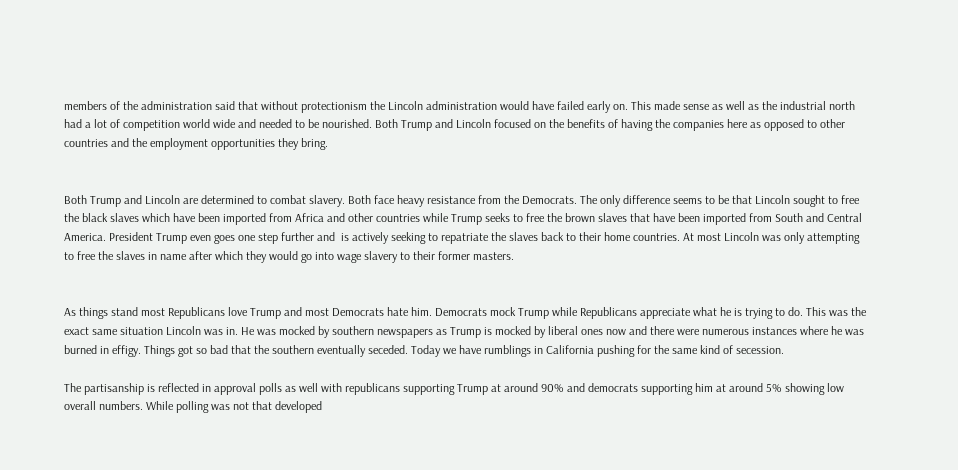members of the administration said that without protectionism the Lincoln administration would have failed early on. This made sense as well as the industrial north had a lot of competition world wide and needed to be nourished. Both Trump and Lincoln focused on the benefits of having the companies here as opposed to other countries and the employment opportunities they bring.


Both Trump and Lincoln are determined to combat slavery. Both face heavy resistance from the Democrats. The only difference seems to be that Lincoln sought to free the black slaves which have been imported from Africa and other countries while Trump seeks to free the brown slaves that have been imported from South and Central America. President Trump even goes one step further and  is actively seeking to repatriate the slaves back to their home countries. At most Lincoln was only attempting to free the slaves in name after which they would go into wage slavery to their former masters.


As things stand most Republicans love Trump and most Democrats hate him. Democrats mock Trump while Republicans appreciate what he is trying to do. This was the exact same situation Lincoln was in. He was mocked by southern newspapers as Trump is mocked by liberal ones now and there were numerous instances where he was burned in effigy. Things got so bad that the southern eventually seceded. Today we have rumblings in California pushing for the same kind of secession.

The partisanship is reflected in approval polls as well with republicans supporting Trump at around 90% and democrats supporting him at around 5% showing low overall numbers. While polling was not that developed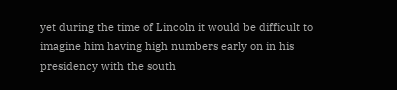yet during the time of Lincoln it would be difficult to imagine him having high numbers early on in his presidency with the south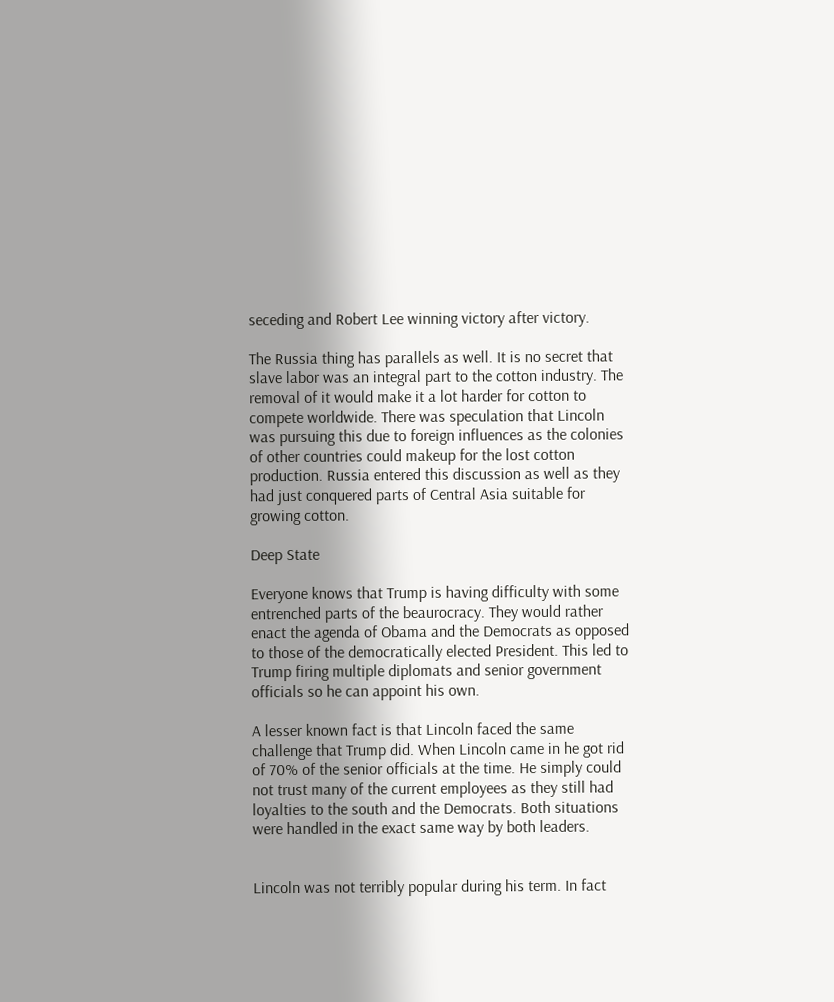seceding and Robert Lee winning victory after victory.

The Russia thing has parallels as well. It is no secret that slave labor was an integral part to the cotton industry. The removal of it would make it a lot harder for cotton to compete worldwide. There was speculation that Lincoln was pursuing this due to foreign influences as the colonies of other countries could makeup for the lost cotton production. Russia entered this discussion as well as they had just conquered parts of Central Asia suitable for growing cotton.

Deep State

Everyone knows that Trump is having difficulty with some entrenched parts of the beaurocracy. They would rather enact the agenda of Obama and the Democrats as opposed to those of the democratically elected President. This led to Trump firing multiple diplomats and senior government officials so he can appoint his own.

A lesser known fact is that Lincoln faced the same challenge that Trump did. When Lincoln came in he got rid of 70% of the senior officials at the time. He simply could not trust many of the current employees as they still had loyalties to the south and the Democrats. Both situations were handled in the exact same way by both leaders.


Lincoln was not terribly popular during his term. In fact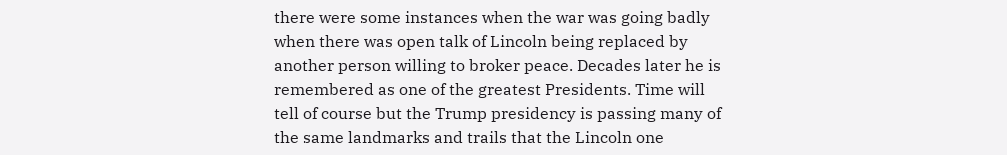there were some instances when the war was going badly when there was open talk of Lincoln being replaced by another person willing to broker peace. Decades later he is remembered as one of the greatest Presidents. Time will tell of course but the Trump presidency is passing many of the same landmarks and trails that the Lincoln one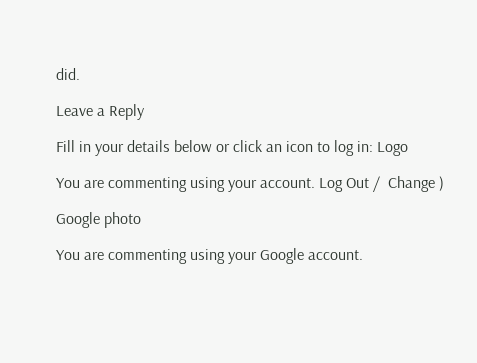did.

Leave a Reply

Fill in your details below or click an icon to log in: Logo

You are commenting using your account. Log Out /  Change )

Google photo

You are commenting using your Google account.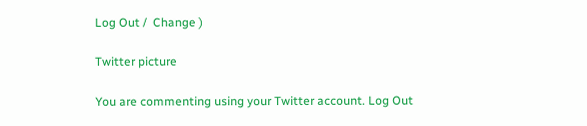Log Out /  Change )

Twitter picture

You are commenting using your Twitter account. Log Out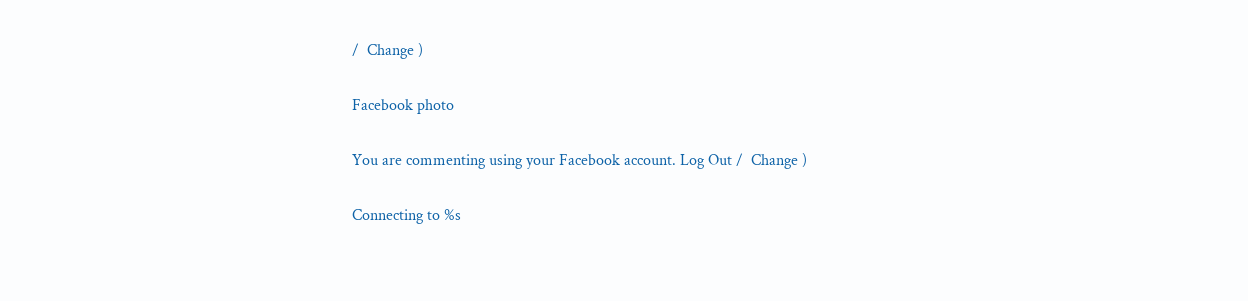/  Change )

Facebook photo

You are commenting using your Facebook account. Log Out /  Change )

Connecting to %s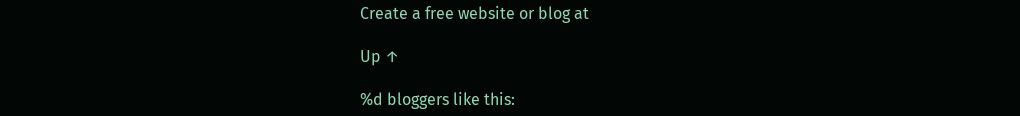Create a free website or blog at

Up ↑

%d bloggers like this: